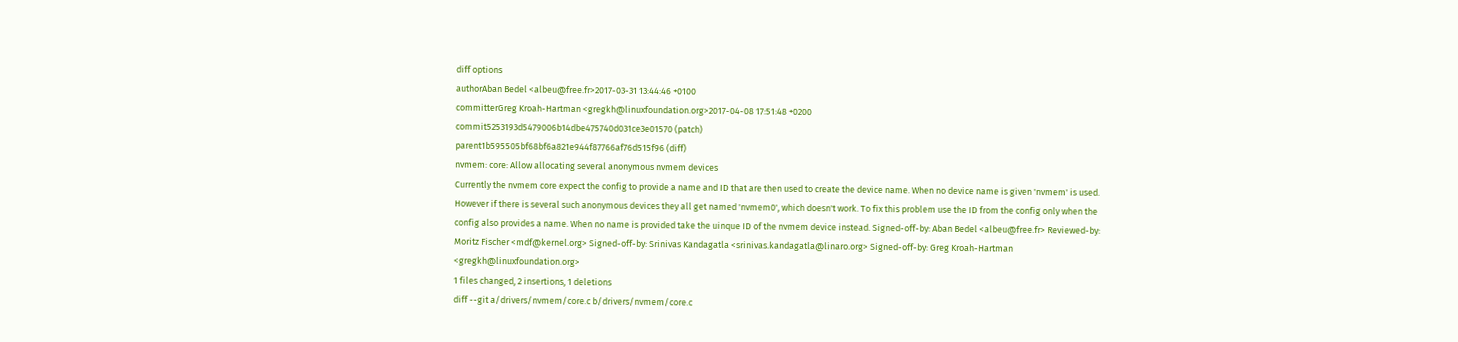diff options
authorAban Bedel <albeu@free.fr>2017-03-31 13:44:46 +0100
committerGreg Kroah-Hartman <gregkh@linuxfoundation.org>2017-04-08 17:51:48 +0200
commit5253193d5479006b14dbe475740d031ce3e01570 (patch)
parent1b595505bf68bf6a821e944f87766af76d515f96 (diff)
nvmem: core: Allow allocating several anonymous nvmem devices
Currently the nvmem core expect the config to provide a name and ID that are then used to create the device name. When no device name is given 'nvmem' is used. However if there is several such anonymous devices they all get named 'nvmem0', which doesn't work. To fix this problem use the ID from the config only when the config also provides a name. When no name is provided take the uinque ID of the nvmem device instead. Signed-off-by: Aban Bedel <albeu@free.fr> Reviewed-by: Moritz Fischer <mdf@kernel.org> Signed-off-by: Srinivas Kandagatla <srinivas.kandagatla@linaro.org> Signed-off-by: Greg Kroah-Hartman <gregkh@linuxfoundation.org>
1 files changed, 2 insertions, 1 deletions
diff --git a/drivers/nvmem/core.c b/drivers/nvmem/core.c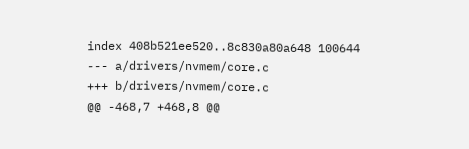index 408b521ee520..8c830a80a648 100644
--- a/drivers/nvmem/core.c
+++ b/drivers/nvmem/core.c
@@ -468,7 +468,8 @@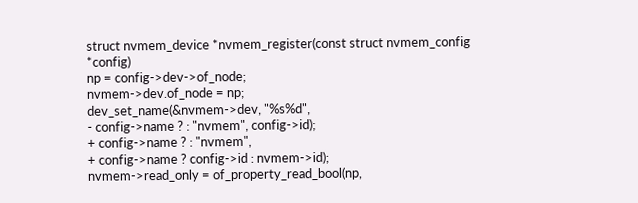struct nvmem_device *nvmem_register(const struct nvmem_config *config)
np = config->dev->of_node;
nvmem->dev.of_node = np;
dev_set_name(&nvmem->dev, "%s%d",
- config->name ? : "nvmem", config->id);
+ config->name ? : "nvmem",
+ config->name ? config->id : nvmem->id);
nvmem->read_only = of_property_read_bool(np,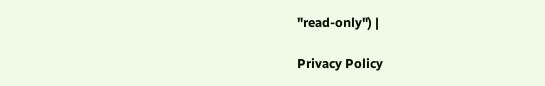"read-only") |

Privacy Policy